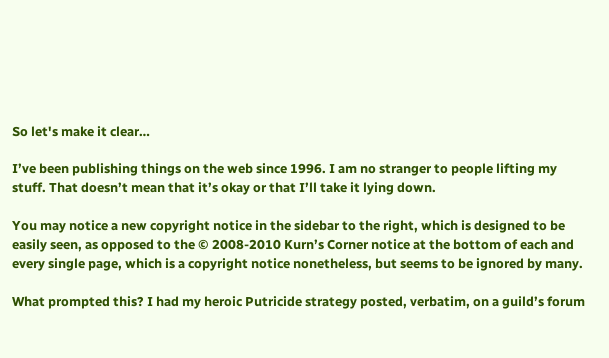So let's make it clear…

I’ve been publishing things on the web since 1996. I am no stranger to people lifting my stuff. That doesn’t mean that it’s okay or that I’ll take it lying down.

You may notice a new copyright notice in the sidebar to the right, which is designed to be easily seen, as opposed to the © 2008-2010 Kurn’s Corner notice at the bottom of each and every single page, which is a copyright notice nonetheless, but seems to be ignored by many.

What prompted this? I had my heroic Putricide strategy posted, verbatim, on a guild’s forum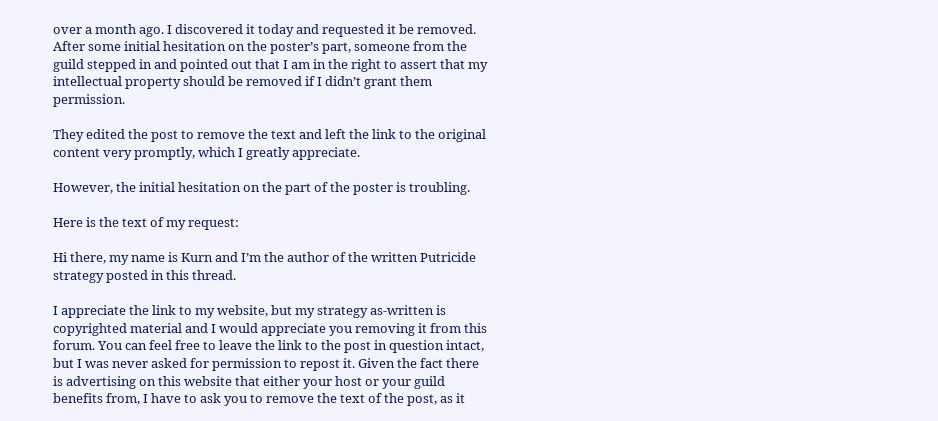over a month ago. I discovered it today and requested it be removed. After some initial hesitation on the poster’s part, someone from the guild stepped in and pointed out that I am in the right to assert that my intellectual property should be removed if I didn’t grant them permission.

They edited the post to remove the text and left the link to the original content very promptly, which I greatly appreciate.

However, the initial hesitation on the part of the poster is troubling.

Here is the text of my request:

Hi there, my name is Kurn and I’m the author of the written Putricide strategy posted in this thread.

I appreciate the link to my website, but my strategy as-written is copyrighted material and I would appreciate you removing it from this forum. You can feel free to leave the link to the post in question intact, but I was never asked for permission to repost it. Given the fact there is advertising on this website that either your host or your guild benefits from, I have to ask you to remove the text of the post, as it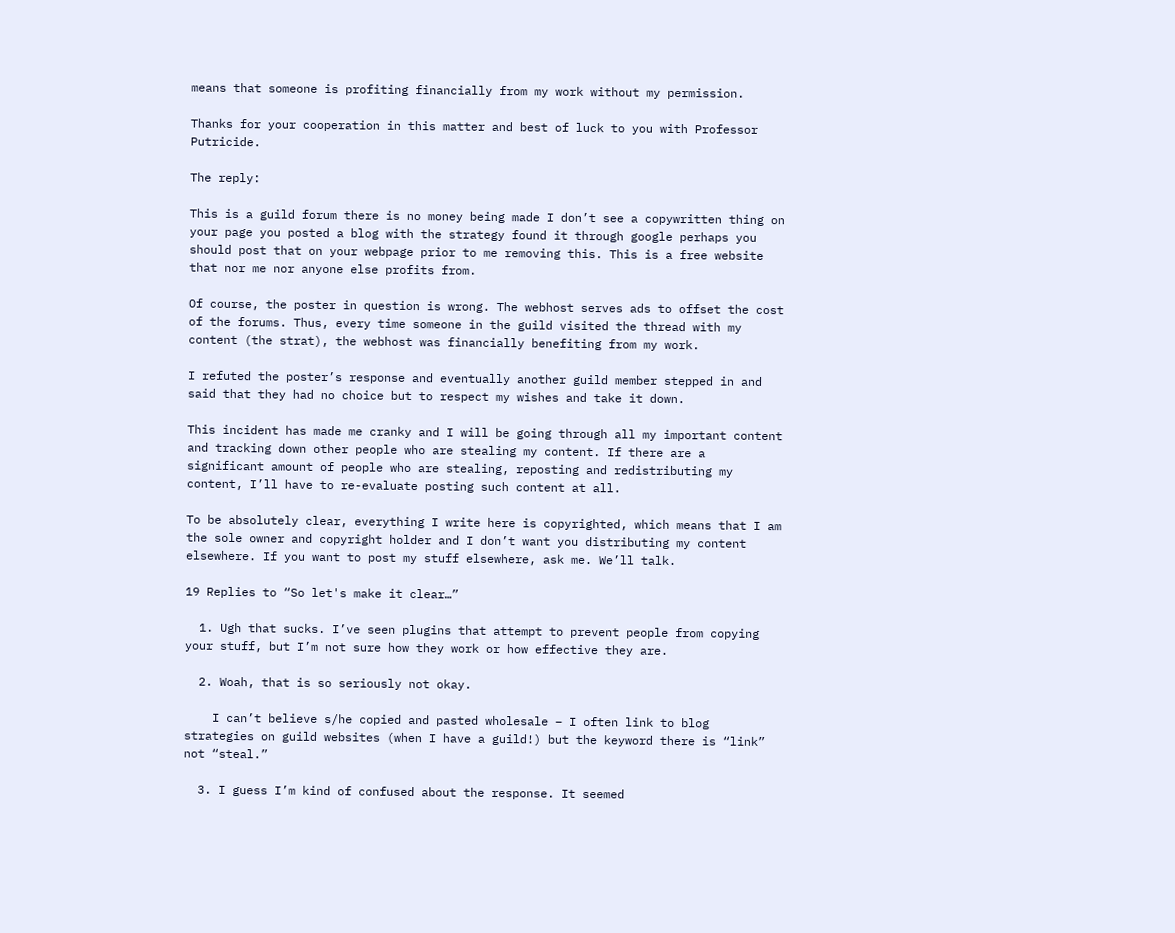means that someone is profiting financially from my work without my permission.

Thanks for your cooperation in this matter and best of luck to you with Professor Putricide.

The reply:

This is a guild forum there is no money being made I don’t see a copywritten thing on your page you posted a blog with the strategy found it through google perhaps you should post that on your webpage prior to me removing this. This is a free website that nor me nor anyone else profits from.

Of course, the poster in question is wrong. The webhost serves ads to offset the cost of the forums. Thus, every time someone in the guild visited the thread with my content (the strat), the webhost was financially benefiting from my work.

I refuted the poster’s response and eventually another guild member stepped in and said that they had no choice but to respect my wishes and take it down.

This incident has made me cranky and I will be going through all my important content and tracking down other people who are stealing my content. If there are a significant amount of people who are stealing, reposting and redistributing my content, I’ll have to re-evaluate posting such content at all.

To be absolutely clear, everything I write here is copyrighted, which means that I am the sole owner and copyright holder and I don’t want you distributing my content elsewhere. If you want to post my stuff elsewhere, ask me. We’ll talk.

19 Replies to “So let's make it clear…”

  1. Ugh that sucks. I’ve seen plugins that attempt to prevent people from copying your stuff, but I’m not sure how they work or how effective they are.

  2. Woah, that is so seriously not okay.

    I can’t believe s/he copied and pasted wholesale – I often link to blog strategies on guild websites (when I have a guild!) but the keyword there is “link” not “steal.”

  3. I guess I’m kind of confused about the response. It seemed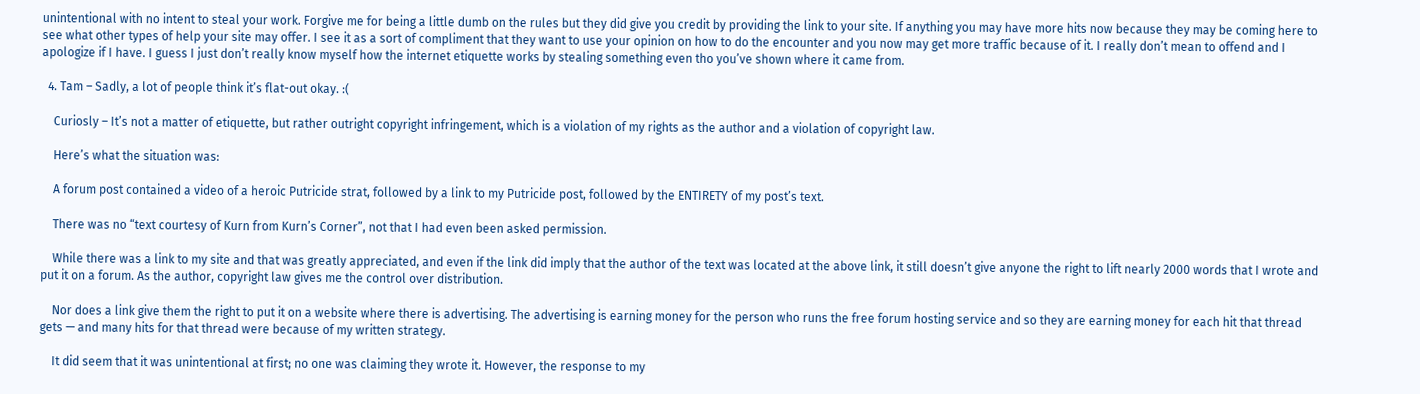unintentional with no intent to steal your work. Forgive me for being a little dumb on the rules but they did give you credit by providing the link to your site. If anything you may have more hits now because they may be coming here to see what other types of help your site may offer. I see it as a sort of compliment that they want to use your opinion on how to do the encounter and you now may get more traffic because of it. I really don’t mean to offend and I apologize if I have. I guess I just don’t really know myself how the internet etiquette works by stealing something even tho you’ve shown where it came from.

  4. Tam – Sadly, a lot of people think it’s flat-out okay. :(

    Curiosly – It’s not a matter of etiquette, but rather outright copyright infringement, which is a violation of my rights as the author and a violation of copyright law.

    Here’s what the situation was:

    A forum post contained a video of a heroic Putricide strat, followed by a link to my Putricide post, followed by the ENTIRETY of my post’s text.

    There was no “text courtesy of Kurn from Kurn’s Corner”, not that I had even been asked permission.

    While there was a link to my site and that was greatly appreciated, and even if the link did imply that the author of the text was located at the above link, it still doesn’t give anyone the right to lift nearly 2000 words that I wrote and put it on a forum. As the author, copyright law gives me the control over distribution.

    Nor does a link give them the right to put it on a website where there is advertising. The advertising is earning money for the person who runs the free forum hosting service and so they are earning money for each hit that thread gets — and many hits for that thread were because of my written strategy.

    It did seem that it was unintentional at first; no one was claiming they wrote it. However, the response to my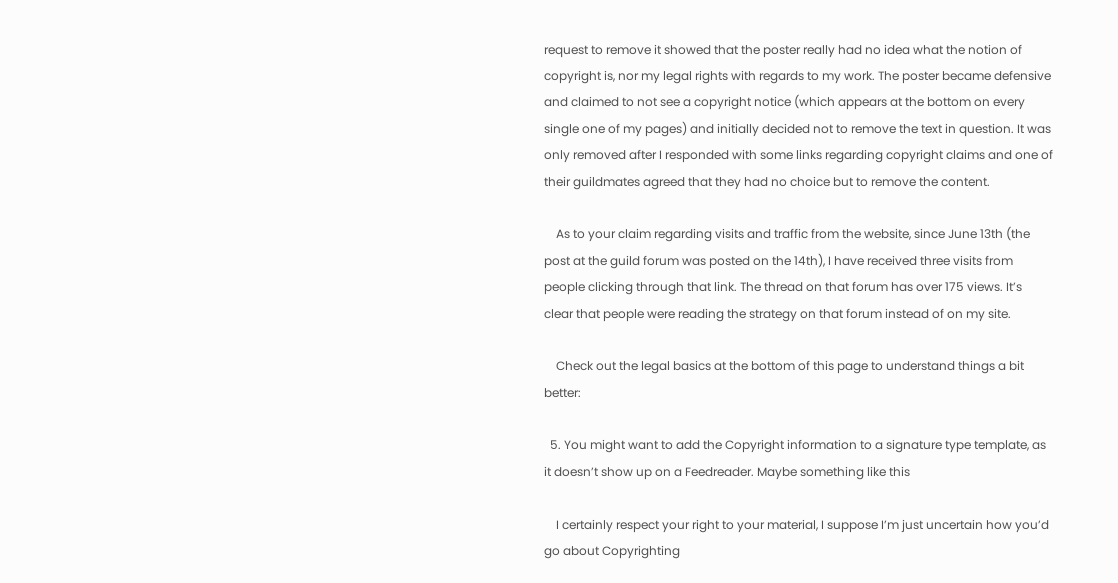request to remove it showed that the poster really had no idea what the notion of copyright is, nor my legal rights with regards to my work. The poster became defensive and claimed to not see a copyright notice (which appears at the bottom on every single one of my pages) and initially decided not to remove the text in question. It was only removed after I responded with some links regarding copyright claims and one of their guildmates agreed that they had no choice but to remove the content.

    As to your claim regarding visits and traffic from the website, since June 13th (the post at the guild forum was posted on the 14th), I have received three visits from people clicking through that link. The thread on that forum has over 175 views. It’s clear that people were reading the strategy on that forum instead of on my site.

    Check out the legal basics at the bottom of this page to understand things a bit better:

  5. You might want to add the Copyright information to a signature type template, as it doesn’t show up on a Feedreader. Maybe something like this

    I certainly respect your right to your material, I suppose I’m just uncertain how you’d go about Copyrighting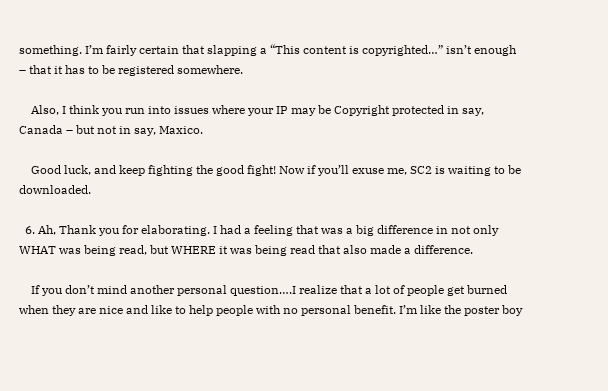something. I’m fairly certain that slapping a “This content is copyrighted…” isn’t enough – that it has to be registered somewhere.

    Also, I think you run into issues where your IP may be Copyright protected in say, Canada – but not in say, Maxico.

    Good luck, and keep fighting the good fight! Now if you’ll exuse me, SC2 is waiting to be downloaded.

  6. Ah, Thank you for elaborating. I had a feeling that was a big difference in not only WHAT was being read, but WHERE it was being read that also made a difference.

    If you don’t mind another personal question….I realize that a lot of people get burned when they are nice and like to help people with no personal benefit. I’m like the poster boy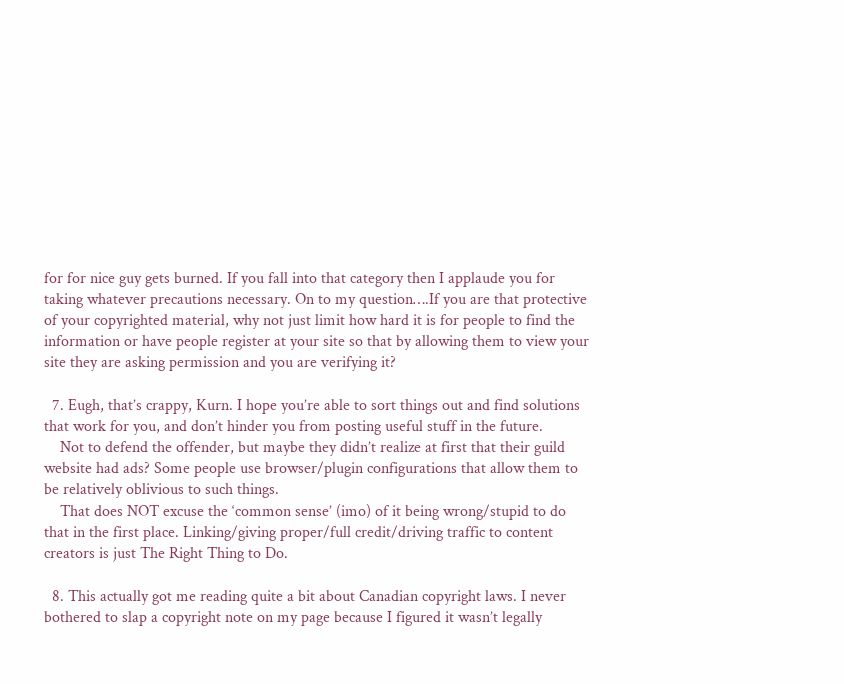for for nice guy gets burned. If you fall into that category then I applaude you for taking whatever precautions necessary. On to my question….If you are that protective of your copyrighted material, why not just limit how hard it is for people to find the information or have people register at your site so that by allowing them to view your site they are asking permission and you are verifying it?

  7. Eugh, that’s crappy, Kurn. I hope you’re able to sort things out and find solutions that work for you, and don’t hinder you from posting useful stuff in the future.
    Not to defend the offender, but maybe they didn’t realize at first that their guild website had ads? Some people use browser/plugin configurations that allow them to be relatively oblivious to such things.
    That does NOT excuse the ‘common sense’ (imo) of it being wrong/stupid to do that in the first place. Linking/giving proper/full credit/driving traffic to content creators is just The Right Thing to Do.

  8. This actually got me reading quite a bit about Canadian copyright laws. I never bothered to slap a copyright note on my page because I figured it wasn’t legally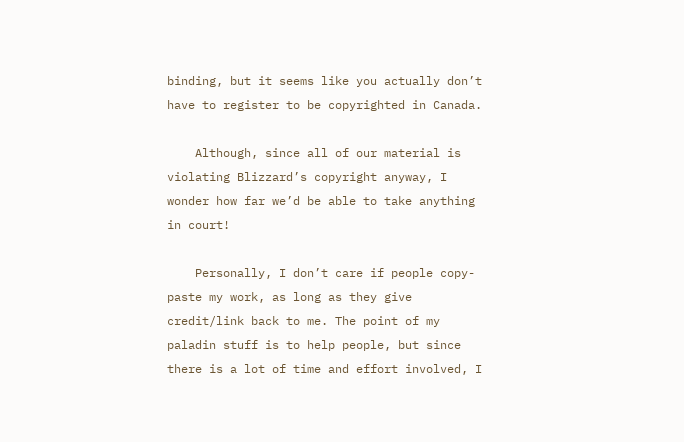binding, but it seems like you actually don’t have to register to be copyrighted in Canada.

    Although, since all of our material is violating Blizzard’s copyright anyway, I wonder how far we’d be able to take anything in court!

    Personally, I don’t care if people copy-paste my work, as long as they give credit/link back to me. The point of my paladin stuff is to help people, but since there is a lot of time and effort involved, I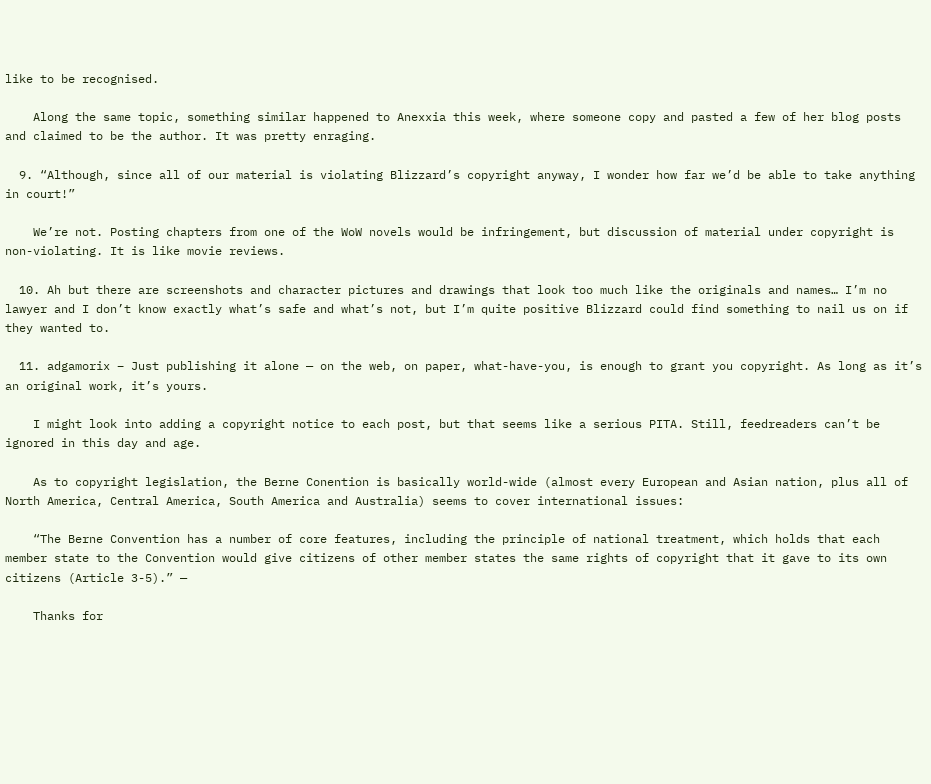like to be recognised.

    Along the same topic, something similar happened to Anexxia this week, where someone copy and pasted a few of her blog posts and claimed to be the author. It was pretty enraging.

  9. “Although, since all of our material is violating Blizzard’s copyright anyway, I wonder how far we’d be able to take anything in court!”

    We’re not. Posting chapters from one of the WoW novels would be infringement, but discussion of material under copyright is non-violating. It is like movie reviews.

  10. Ah but there are screenshots and character pictures and drawings that look too much like the originals and names… I’m no lawyer and I don’t know exactly what’s safe and what’s not, but I’m quite positive Blizzard could find something to nail us on if they wanted to.

  11. adgamorix – Just publishing it alone — on the web, on paper, what-have-you, is enough to grant you copyright. As long as it’s an original work, it’s yours.

    I might look into adding a copyright notice to each post, but that seems like a serious PITA. Still, feedreaders can’t be ignored in this day and age.

    As to copyright legislation, the Berne Conention is basically world-wide (almost every European and Asian nation, plus all of North America, Central America, South America and Australia) seems to cover international issues:

    “The Berne Convention has a number of core features, including the principle of national treatment, which holds that each member state to the Convention would give citizens of other member states the same rights of copyright that it gave to its own citizens (Article 3-5).” —

    Thanks for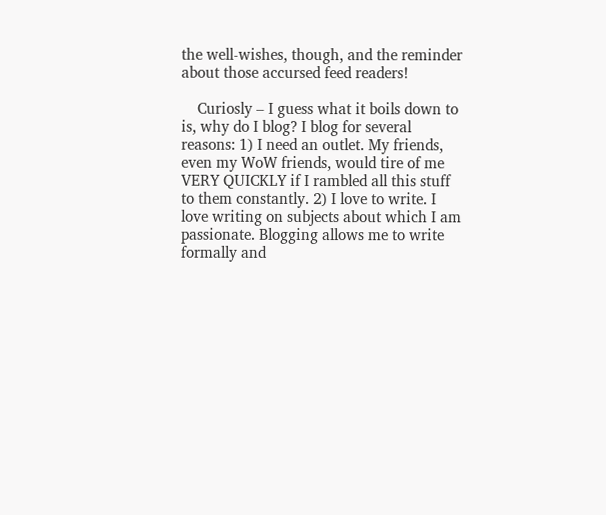the well-wishes, though, and the reminder about those accursed feed readers!

    Curiosly – I guess what it boils down to is, why do I blog? I blog for several reasons: 1) I need an outlet. My friends, even my WoW friends, would tire of me VERY QUICKLY if I rambled all this stuff to them constantly. 2) I love to write. I love writing on subjects about which I am passionate. Blogging allows me to write formally and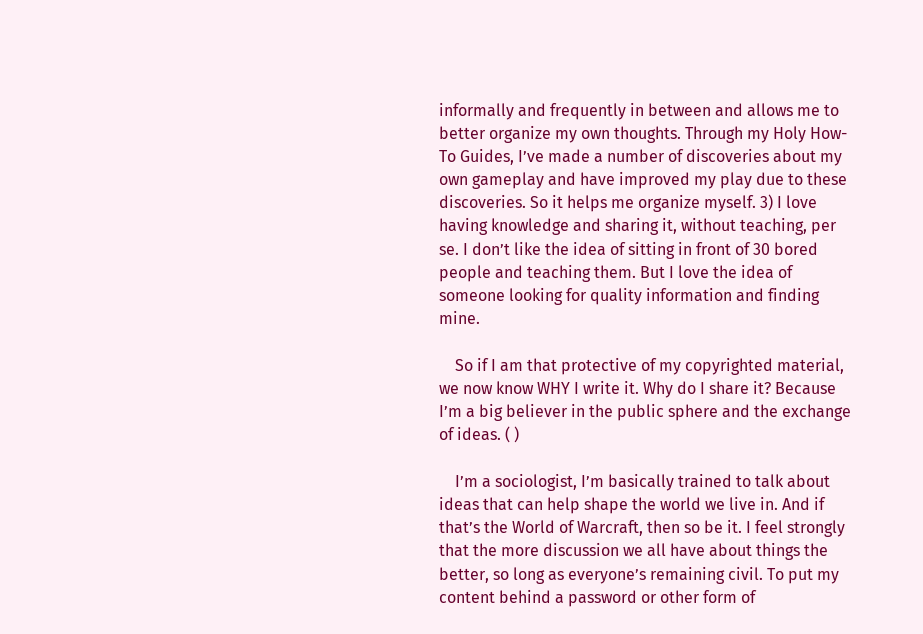informally and frequently in between and allows me to better organize my own thoughts. Through my Holy How-To Guides, I’ve made a number of discoveries about my own gameplay and have improved my play due to these discoveries. So it helps me organize myself. 3) I love having knowledge and sharing it, without teaching, per se. I don’t like the idea of sitting in front of 30 bored people and teaching them. But I love the idea of someone looking for quality information and finding mine.

    So if I am that protective of my copyrighted material, we now know WHY I write it. Why do I share it? Because I’m a big believer in the public sphere and the exchange of ideas. ( )

    I’m a sociologist, I’m basically trained to talk about ideas that can help shape the world we live in. And if that’s the World of Warcraft, then so be it. I feel strongly that the more discussion we all have about things the better, so long as everyone’s remaining civil. To put my content behind a password or other form of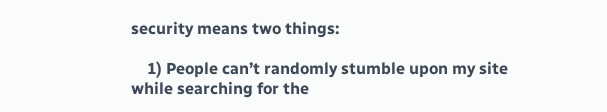security means two things:

    1) People can’t randomly stumble upon my site while searching for the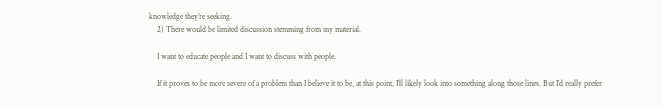knowledge they’re seeking.
    2) There would be limited discussion stemming from my material.

    I want to educate people and I want to discuss with people.

    If it proves to be more severe of a problem than I believe it to be, at this point, I’ll likely look into something along those lines. But I’d really prefer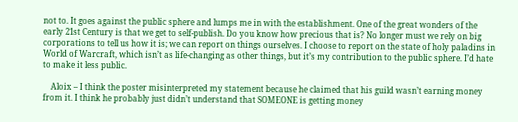not to. It goes against the public sphere and lumps me in with the establishment. One of the great wonders of the early 21st Century is that we get to self-publish. Do you know how precious that is? No longer must we rely on big corporations to tell us how it is; we can report on things ourselves. I choose to report on the state of holy paladins in World of Warcraft, which isn’t as life-changing as other things, but it’s my contribution to the public sphere. I’d hate to make it less public.

    Aloix – I think the poster misinterpreted my statement because he claimed that his guild wasn’t earning money from it. I think he probably just didn’t understand that SOMEONE is getting money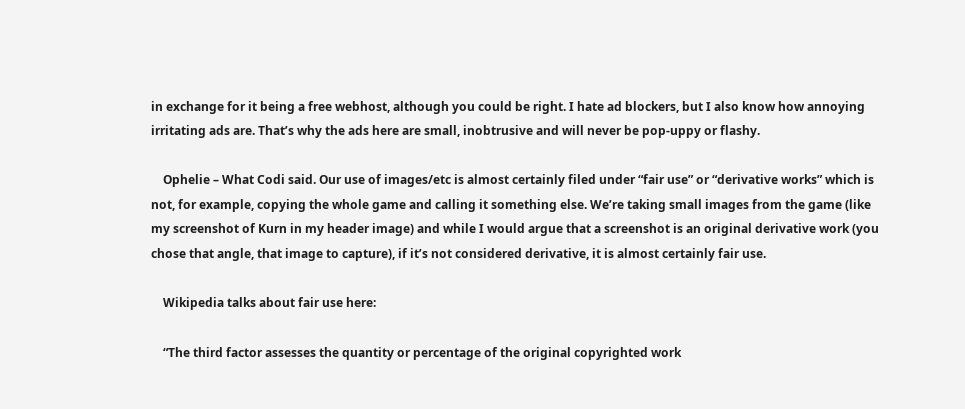in exchange for it being a free webhost, although you could be right. I hate ad blockers, but I also know how annoying irritating ads are. That’s why the ads here are small, inobtrusive and will never be pop-uppy or flashy.

    Ophelie – What Codi said. Our use of images/etc is almost certainly filed under “fair use” or “derivative works” which is not, for example, copying the whole game and calling it something else. We’re taking small images from the game (like my screenshot of Kurn in my header image) and while I would argue that a screenshot is an original derivative work (you chose that angle, that image to capture), if it’s not considered derivative, it is almost certainly fair use.

    Wikipedia talks about fair use here:

    “The third factor assesses the quantity or percentage of the original copyrighted work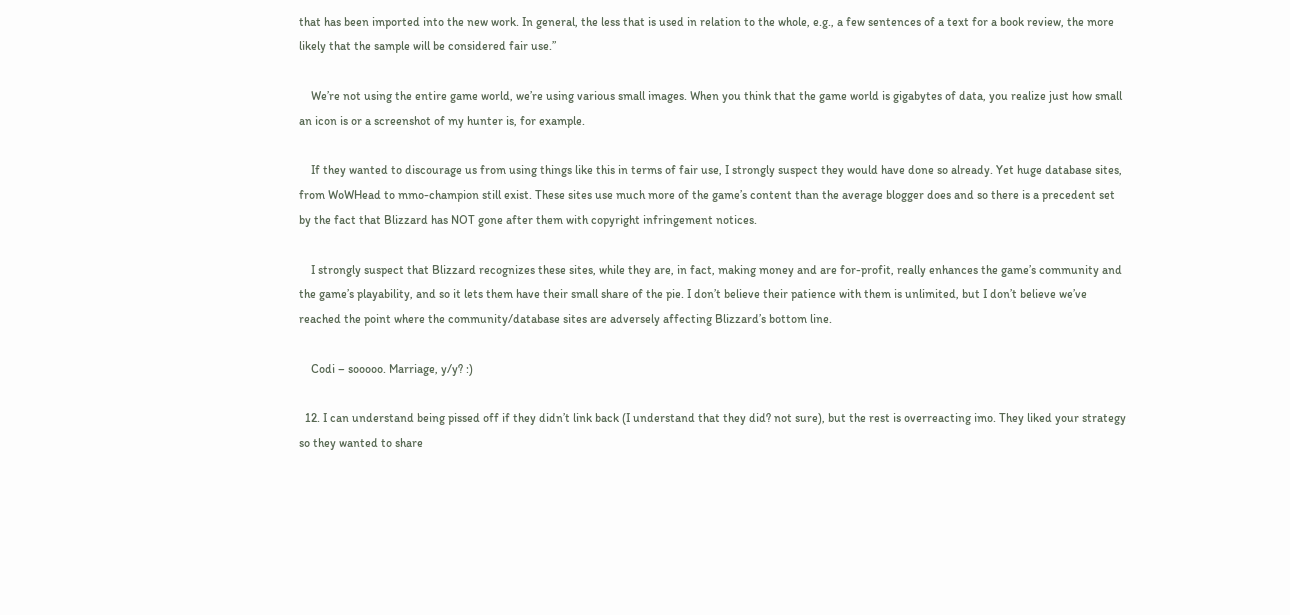that has been imported into the new work. In general, the less that is used in relation to the whole, e.g., a few sentences of a text for a book review, the more likely that the sample will be considered fair use.”

    We’re not using the entire game world, we’re using various small images. When you think that the game world is gigabytes of data, you realize just how small an icon is or a screenshot of my hunter is, for example.

    If they wanted to discourage us from using things like this in terms of fair use, I strongly suspect they would have done so already. Yet huge database sites, from WoWHead to mmo-champion still exist. These sites use much more of the game’s content than the average blogger does and so there is a precedent set by the fact that Blizzard has NOT gone after them with copyright infringement notices.

    I strongly suspect that Blizzard recognizes these sites, while they are, in fact, making money and are for-profit, really enhances the game’s community and the game’s playability, and so it lets them have their small share of the pie. I don’t believe their patience with them is unlimited, but I don’t believe we’ve reached the point where the community/database sites are adversely affecting Blizzard’s bottom line.

    Codi – sooooo. Marriage, y/y? :)

  12. I can understand being pissed off if they didn’t link back (I understand that they did? not sure), but the rest is overreacting imo. They liked your strategy so they wanted to share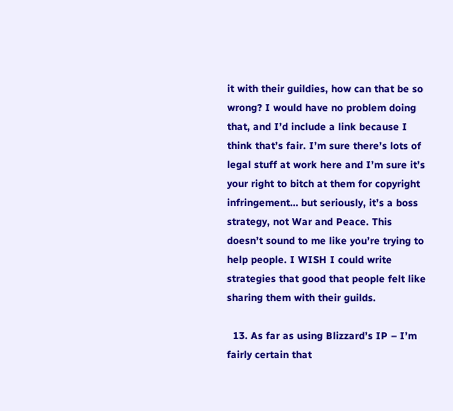it with their guildies, how can that be so wrong? I would have no problem doing that, and I’d include a link because I think that’s fair. I’m sure there’s lots of legal stuff at work here and I’m sure it’s your right to bitch at them for copyright infringement… but seriously, it’s a boss strategy, not War and Peace. This doesn’t sound to me like you’re trying to help people. I WISH I could write strategies that good that people felt like sharing them with their guilds.

  13. As far as using Blizzard’s IP – I’m fairly certain that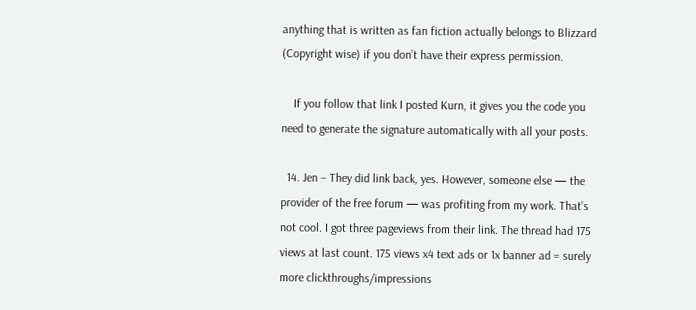anything that is written as fan fiction actually belongs to Blizzard (Copyright wise) if you don’t have their express permission.

    If you follow that link I posted Kurn, it gives you the code you need to generate the signature automatically with all your posts.

  14. Jen – They did link back, yes. However, someone else — the provider of the free forum — was profiting from my work. That’s not cool. I got three pageviews from their link. The thread had 175 views at last count. 175 views x4 text ads or 1x banner ad = surely more clickthroughs/impressions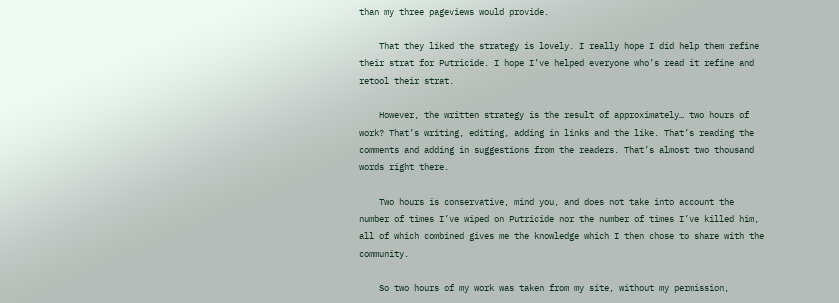than my three pageviews would provide.

    That they liked the strategy is lovely. I really hope I did help them refine their strat for Putricide. I hope I’ve helped everyone who’s read it refine and retool their strat.

    However, the written strategy is the result of approximately… two hours of work? That’s writing, editing, adding in links and the like. That’s reading the comments and adding in suggestions from the readers. That’s almost two thousand words right there.

    Two hours is conservative, mind you, and does not take into account the number of times I’ve wiped on Putricide nor the number of times I’ve killed him, all of which combined gives me the knowledge which I then chose to share with the community.

    So two hours of my work was taken from my site, without my permission,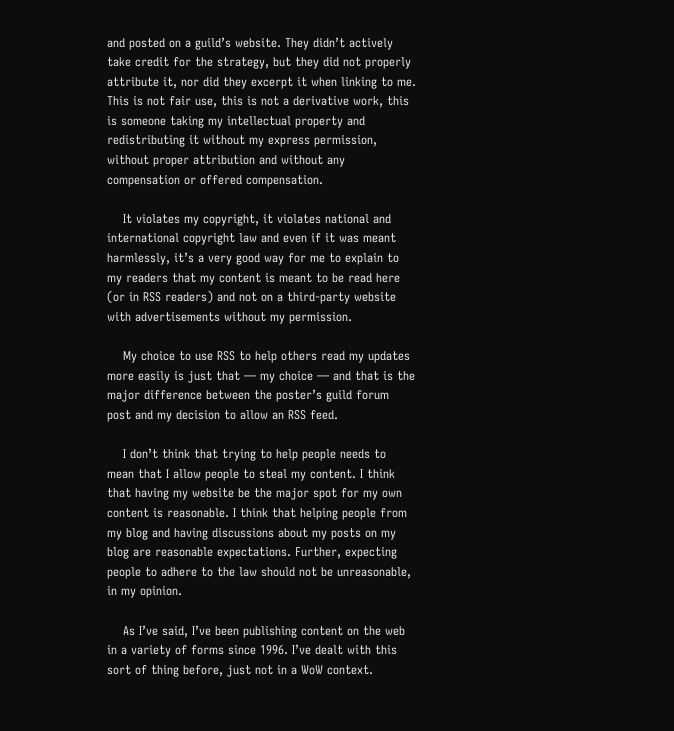and posted on a guild’s website. They didn’t actively take credit for the strategy, but they did not properly attribute it, nor did they excerpt it when linking to me. This is not fair use, this is not a derivative work, this is someone taking my intellectual property and redistributing it without my express permission, without proper attribution and without any compensation or offered compensation.

    It violates my copyright, it violates national and international copyright law and even if it was meant harmlessly, it’s a very good way for me to explain to my readers that my content is meant to be read here (or in RSS readers) and not on a third-party website with advertisements without my permission.

    My choice to use RSS to help others read my updates more easily is just that — my choice — and that is the major difference between the poster’s guild forum post and my decision to allow an RSS feed.

    I don’t think that trying to help people needs to mean that I allow people to steal my content. I think that having my website be the major spot for my own content is reasonable. I think that helping people from my blog and having discussions about my posts on my blog are reasonable expectations. Further, expecting people to adhere to the law should not be unreasonable, in my opinion.

    As I’ve said, I’ve been publishing content on the web in a variety of forms since 1996. I’ve dealt with this sort of thing before, just not in a WoW context.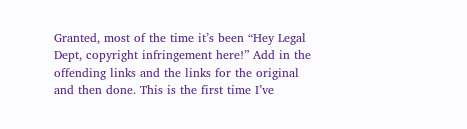Granted, most of the time it’s been “Hey Legal Dept, copyright infringement here!” Add in the offending links and the links for the original and then done. This is the first time I’ve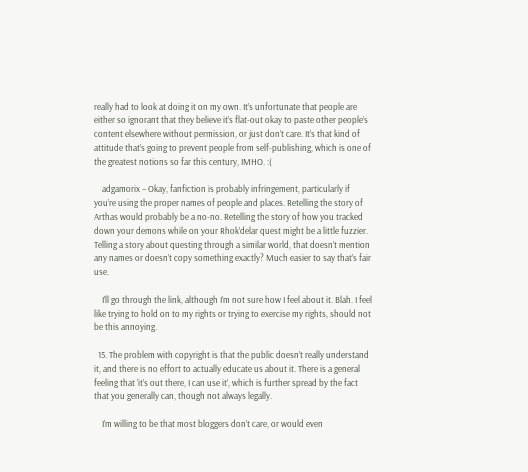really had to look at doing it on my own. It’s unfortunate that people are either so ignorant that they believe it’s flat-out okay to paste other people’s content elsewhere without permission, or just don’t care. It’s that kind of attitude that’s going to prevent people from self-publishing, which is one of the greatest notions so far this century, IMHO. :(

    adgamorix – Okay, fanfiction is probably infringement, particularly if you’re using the proper names of people and places. Retelling the story of Arthas would probably be a no-no. Retelling the story of how you tracked down your demons while on your Rhok’delar quest might be a little fuzzier. Telling a story about questing through a similar world, that doesn’t mention any names or doesn’t copy something exactly? Much easier to say that’s fair use.

    I’ll go through the link, although I’m not sure how I feel about it. Blah. I feel like trying to hold on to my rights or trying to exercise my rights, should not be this annoying.

  15. The problem with copyright is that the public doesn’t really understand it, and there is no effort to actually educate us about it. There is a general feeling that ‘it’s out there, I can use it’, which is further spread by the fact that you generally can, though not always legally.

    I’m willing to be that most bloggers don’t care, or would even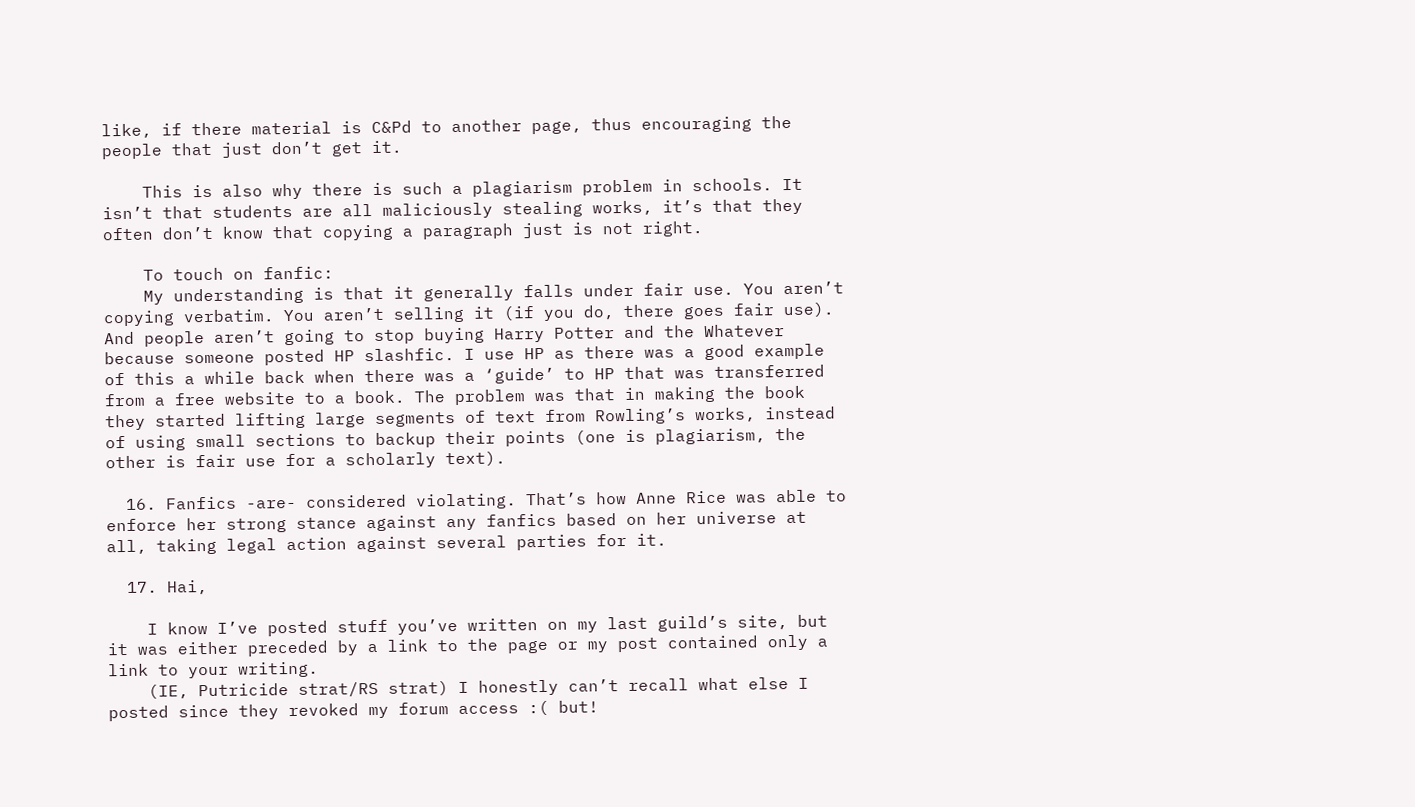like, if there material is C&Pd to another page, thus encouraging the people that just don’t get it.

    This is also why there is such a plagiarism problem in schools. It isn’t that students are all maliciously stealing works, it’s that they often don’t know that copying a paragraph just is not right.

    To touch on fanfic:
    My understanding is that it generally falls under fair use. You aren’t copying verbatim. You aren’t selling it (if you do, there goes fair use). And people aren’t going to stop buying Harry Potter and the Whatever because someone posted HP slashfic. I use HP as there was a good example of this a while back when there was a ‘guide’ to HP that was transferred from a free website to a book. The problem was that in making the book they started lifting large segments of text from Rowling’s works, instead of using small sections to backup their points (one is plagiarism, the other is fair use for a scholarly text).

  16. Fanfics -are- considered violating. That’s how Anne Rice was able to enforce her strong stance against any fanfics based on her universe at all, taking legal action against several parties for it.

  17. Hai,

    I know I’ve posted stuff you’ve written on my last guild’s site, but it was either preceded by a link to the page or my post contained only a link to your writing.
    (IE, Putricide strat/RS strat) I honestly can’t recall what else I posted since they revoked my forum access :( but!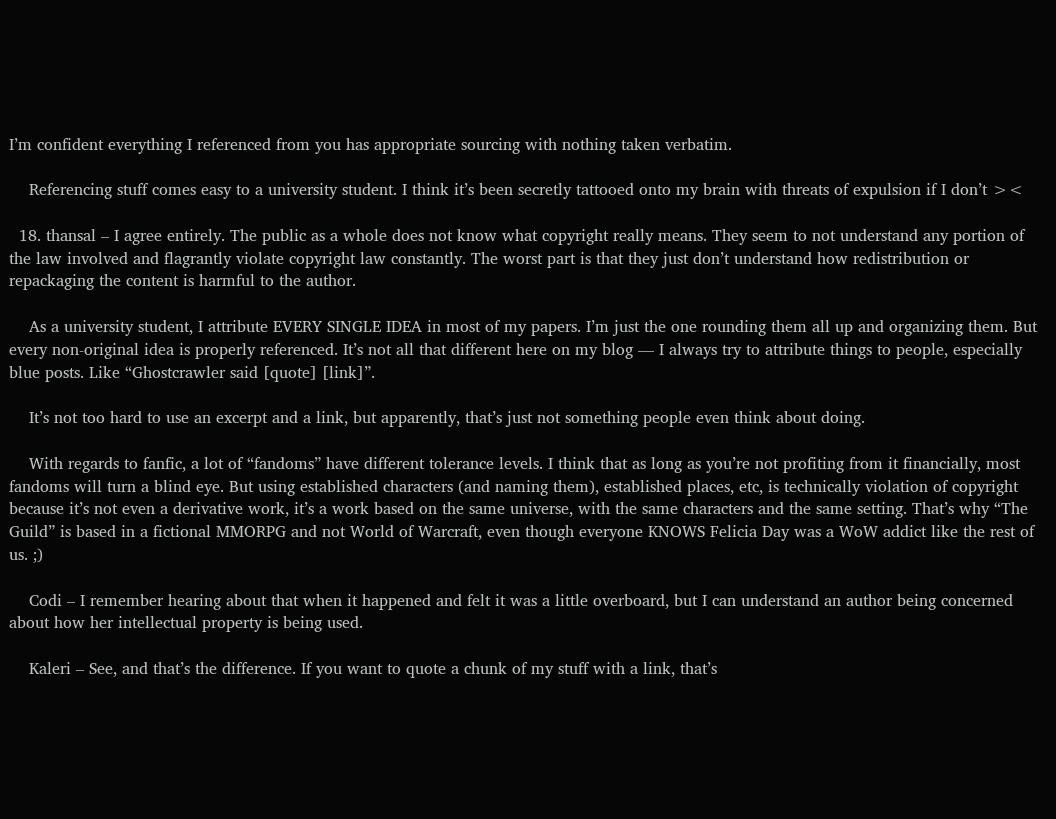I’m confident everything I referenced from you has appropriate sourcing with nothing taken verbatim.

    Referencing stuff comes easy to a university student. I think it’s been secretly tattooed onto my brain with threats of expulsion if I don’t ><

  18. thansal – I agree entirely. The public as a whole does not know what copyright really means. They seem to not understand any portion of the law involved and flagrantly violate copyright law constantly. The worst part is that they just don’t understand how redistribution or repackaging the content is harmful to the author.

    As a university student, I attribute EVERY SINGLE IDEA in most of my papers. I’m just the one rounding them all up and organizing them. But every non-original idea is properly referenced. It’s not all that different here on my blog — I always try to attribute things to people, especially blue posts. Like “Ghostcrawler said [quote] [link]”.

    It’s not too hard to use an excerpt and a link, but apparently, that’s just not something people even think about doing.

    With regards to fanfic, a lot of “fandoms” have different tolerance levels. I think that as long as you’re not profiting from it financially, most fandoms will turn a blind eye. But using established characters (and naming them), established places, etc, is technically violation of copyright because it’s not even a derivative work, it’s a work based on the same universe, with the same characters and the same setting. That’s why “The Guild” is based in a fictional MMORPG and not World of Warcraft, even though everyone KNOWS Felicia Day was a WoW addict like the rest of us. ;)

    Codi – I remember hearing about that when it happened and felt it was a little overboard, but I can understand an author being concerned about how her intellectual property is being used.

    Kaleri – See, and that’s the difference. If you want to quote a chunk of my stuff with a link, that’s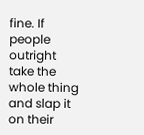fine. If people outright take the whole thing and slap it on their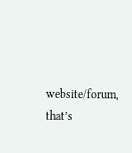website/forum, that’s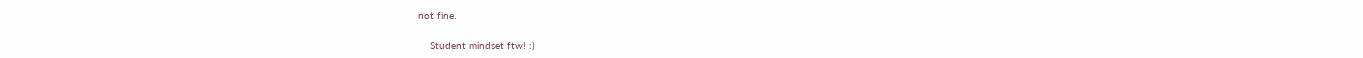not fine.

    Student mindset ftw! :)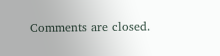Comments are closed.